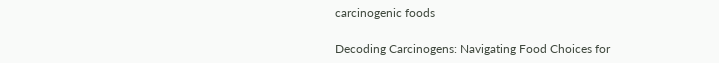carcinogenic foods

Decoding Carcinogens: Navigating Food Choices for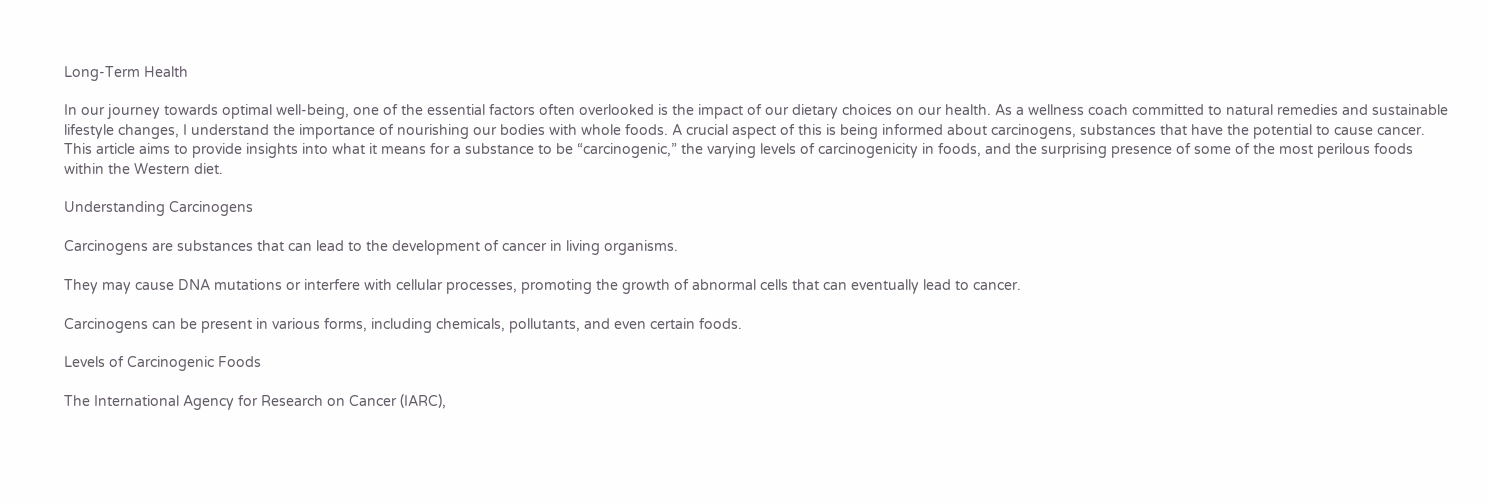Long-Term Health

In our journey towards optimal well-being, one of the essential factors often overlooked is the impact of our dietary choices on our health. As a wellness coach committed to natural remedies and sustainable lifestyle changes, I understand the importance of nourishing our bodies with whole foods. A crucial aspect of this is being informed about carcinogens, substances that have the potential to cause cancer. This article aims to provide insights into what it means for a substance to be “carcinogenic,” the varying levels of carcinogenicity in foods, and the surprising presence of some of the most perilous foods within the Western diet.

Understanding Carcinogens

Carcinogens are substances that can lead to the development of cancer in living organisms.

They may cause DNA mutations or interfere with cellular processes, promoting the growth of abnormal cells that can eventually lead to cancer.

Carcinogens can be present in various forms, including chemicals, pollutants, and even certain foods.

Levels of Carcinogenic Foods

The International Agency for Research on Cancer (IARC),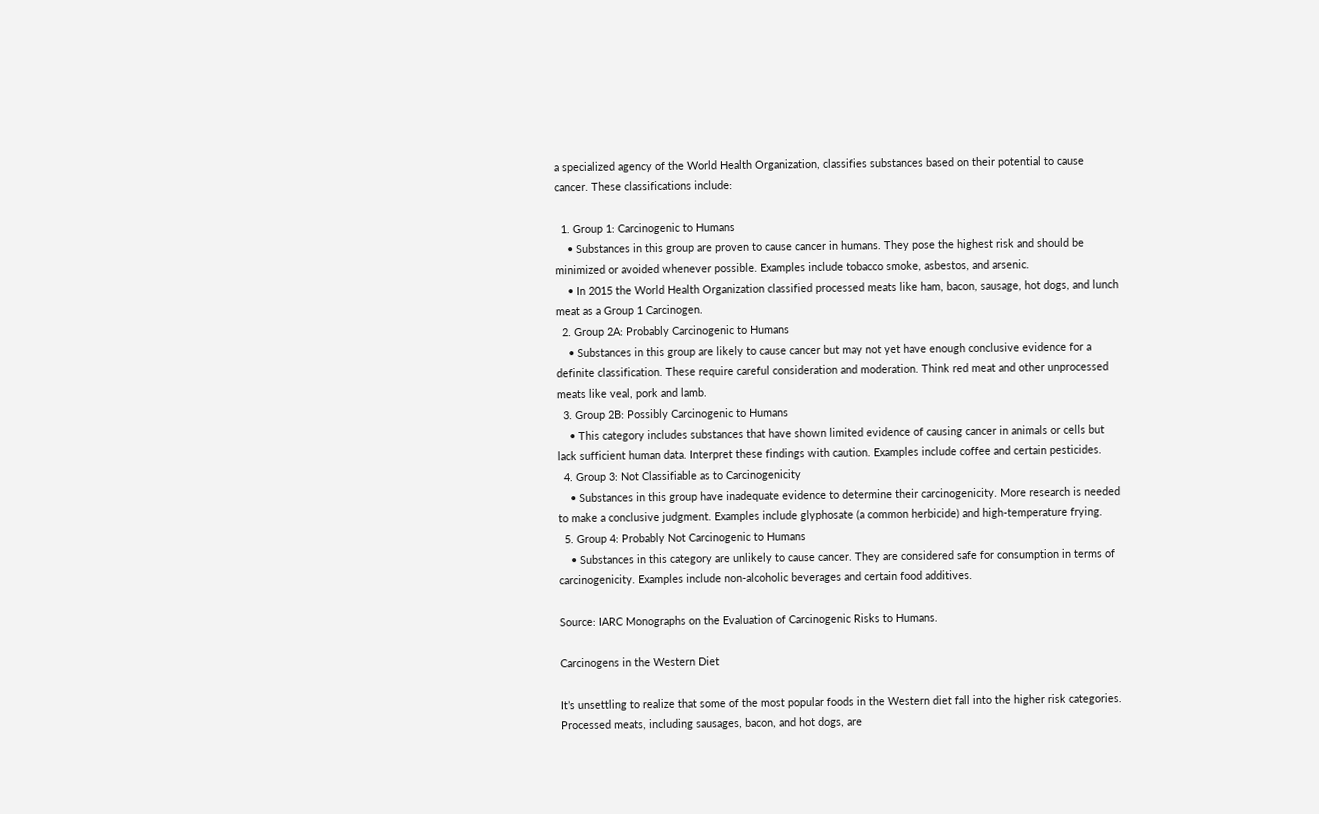a specialized agency of the World Health Organization, classifies substances based on their potential to cause cancer. These classifications include:

  1. Group 1: Carcinogenic to Humans
    • Substances in this group are proven to cause cancer in humans. They pose the highest risk and should be minimized or avoided whenever possible. Examples include tobacco smoke, asbestos, and arsenic.
    • In 2015 the World Health Organization classified processed meats like ham, bacon, sausage, hot dogs, and lunch meat as a Group 1 Carcinogen.
  2. Group 2A: Probably Carcinogenic to Humans
    • Substances in this group are likely to cause cancer but may not yet have enough conclusive evidence for a definite classification. These require careful consideration and moderation. Think red meat and other unprocessed meats like veal, pork and lamb.
  3. Group 2B: Possibly Carcinogenic to Humans
    • This category includes substances that have shown limited evidence of causing cancer in animals or cells but lack sufficient human data. Interpret these findings with caution. Examples include coffee and certain pesticides.
  4. Group 3: Not Classifiable as to Carcinogenicity
    • Substances in this group have inadequate evidence to determine their carcinogenicity. More research is needed to make a conclusive judgment. Examples include glyphosate (a common herbicide) and high-temperature frying.
  5. Group 4: Probably Not Carcinogenic to Humans
    • Substances in this category are unlikely to cause cancer. They are considered safe for consumption in terms of carcinogenicity. Examples include non-alcoholic beverages and certain food additives.

Source: IARC Monographs on the Evaluation of Carcinogenic Risks to Humans.

Carcinogens in the Western Diet

It’s unsettling to realize that some of the most popular foods in the Western diet fall into the higher risk categories. Processed meats, including sausages, bacon, and hot dogs, are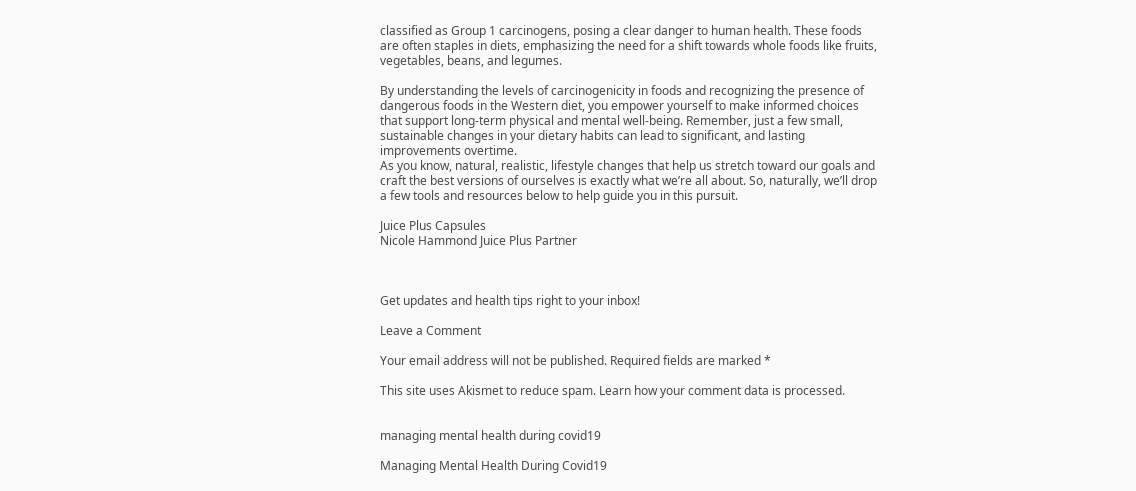classified as Group 1 carcinogens, posing a clear danger to human health. These foods are often staples in diets, emphasizing the need for a shift towards whole foods like fruits, vegetables, beans, and legumes.

By understanding the levels of carcinogenicity in foods and recognizing the presence of dangerous foods in the Western diet, you empower yourself to make informed choices that support long-term physical and mental well-being. Remember, just a few small, sustainable changes in your dietary habits can lead to significant, and lasting improvements overtime.
As you know, natural, realistic, lifestyle changes that help us stretch toward our goals and craft the best versions of ourselves is exactly what we’re all about. So, naturally, we’ll drop a few tools and resources below to help guide you in this pursuit.

Juice Plus Capsules
Nicole Hammond Juice Plus Partner



Get updates and health tips right to your inbox!

Leave a Comment

Your email address will not be published. Required fields are marked *

This site uses Akismet to reduce spam. Learn how your comment data is processed.


managing mental health during covid19

Managing Mental Health During Covid19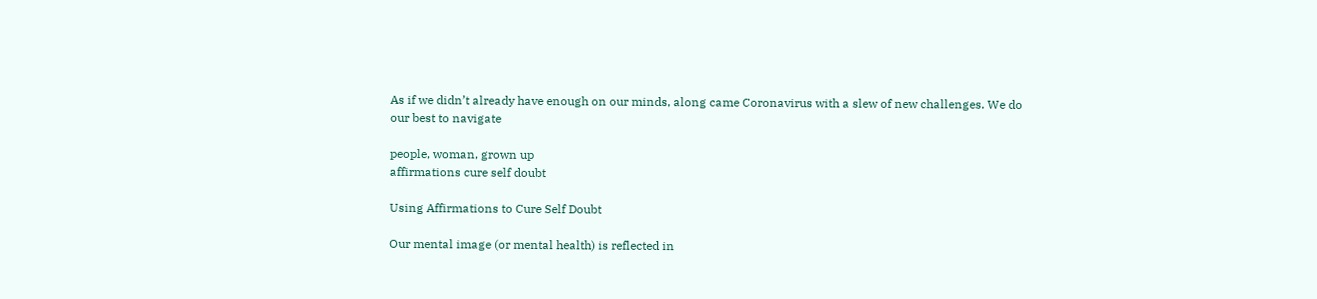As if we didn’t already have enough on our minds, along came Coronavirus with a slew of new challenges. We do our best to navigate

people, woman, grown up
affirmations cure self doubt

Using Affirmations to Cure Self Doubt

Our mental image (or mental health) is reflected in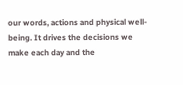our words, actions and physical well-being. It drives the decisions we make each day and the